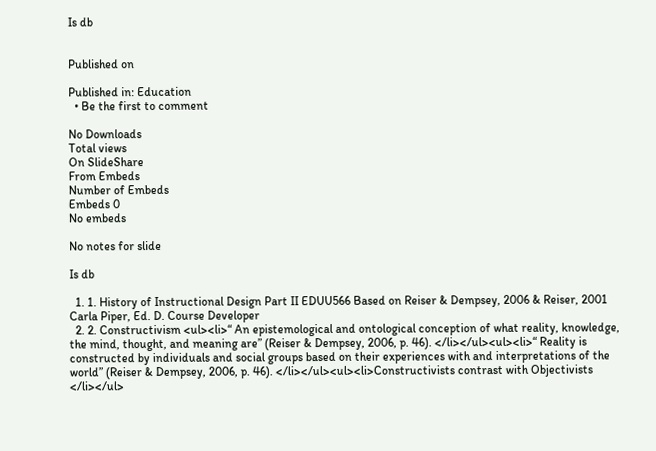Is db


Published on

Published in: Education
  • Be the first to comment

No Downloads
Total views
On SlideShare
From Embeds
Number of Embeds
Embeds 0
No embeds

No notes for slide

Is db

  1. 1. History of Instructional Design Part II EDUU566 Based on Reiser & Dempsey, 2006 & Reiser, 2001 Carla Piper, Ed. D. Course Developer
  2. 2. Constructivism <ul><li>“ An epistemological and ontological conception of what reality, knowledge, the mind, thought, and meaning are” (Reiser & Dempsey, 2006, p. 46). </li></ul><ul><li>“ Reality is constructed by individuals and social groups based on their experiences with and interpretations of the world” (Reiser & Dempsey, 2006, p. 46). </li></ul><ul><li>Constructivists contrast with Objectivists </li></ul>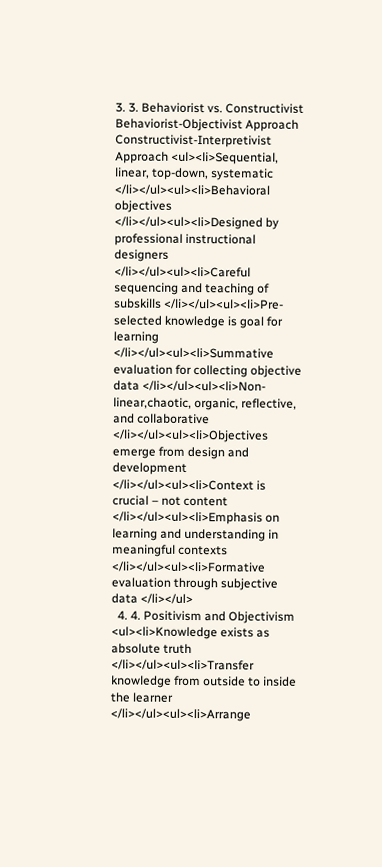3. 3. Behaviorist vs. Constructivist Behaviorist-Objectivist Approach Constructivist-Interpretivist Approach <ul><li>Sequential, linear, top-down, systematic </li></ul><ul><li>Behavioral objectives </li></ul><ul><li>Designed by professional instructional designers </li></ul><ul><li>Careful sequencing and teaching of subskills </li></ul><ul><li>Pre-selected knowledge is goal for learning </li></ul><ul><li>Summative evaluation for collecting objective data </li></ul><ul><li>Non-linear,chaotic, organic, reflective, and collaborative </li></ul><ul><li>Objectives emerge from design and development </li></ul><ul><li>Context is crucial – not content </li></ul><ul><li>Emphasis on learning and understanding in meaningful contexts </li></ul><ul><li>Formative evaluation through subjective data </li></ul>
  4. 4. Positivism and Objectivism <ul><li>Knowledge exists as absolute truth </li></ul><ul><li>Transfer knowledge from outside to inside the learner </li></ul><ul><li>Arrange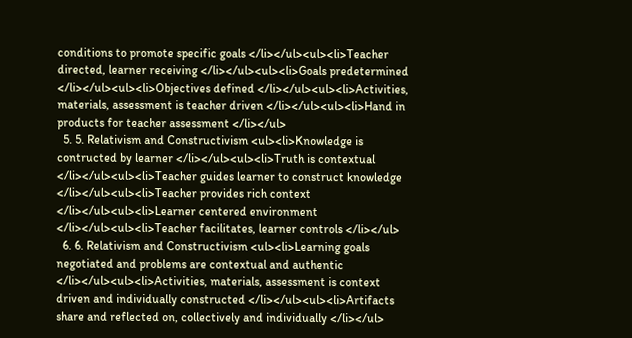conditions to promote specific goals </li></ul><ul><li>Teacher directed, learner receiving </li></ul><ul><li>Goals predetermined </li></ul><ul><li>Objectives defined </li></ul><ul><li>Activities, materials, assessment is teacher driven </li></ul><ul><li>Hand in products for teacher assessment </li></ul>
  5. 5. Relativism and Constructivism <ul><li>Knowledge is contructed by learner </li></ul><ul><li>Truth is contextual </li></ul><ul><li>Teacher guides learner to construct knowledge </li></ul><ul><li>Teacher provides rich context </li></ul><ul><li>Learner centered environment </li></ul><ul><li>Teacher facilitates, learner controls </li></ul>
  6. 6. Relativism and Constructivism <ul><li>Learning goals negotiated and problems are contextual and authentic </li></ul><ul><li>Activities, materials, assessment is context driven and individually constructed </li></ul><ul><li>Artifacts share and reflected on, collectively and individually </li></ul>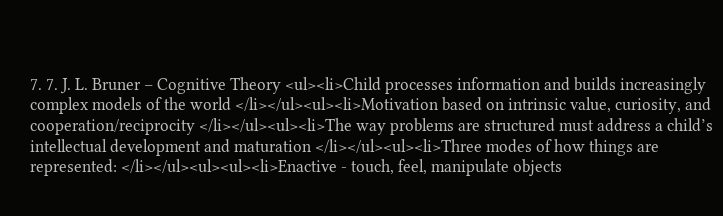7. 7. J. L. Bruner – Cognitive Theory <ul><li>Child processes information and builds increasingly complex models of the world </li></ul><ul><li>Motivation based on intrinsic value, curiosity, and cooperation/reciprocity </li></ul><ul><li>The way problems are structured must address a child’s intellectual development and maturation </li></ul><ul><li>Three modes of how things are represented: </li></ul><ul><ul><li>Enactive - touch, feel, manipulate objects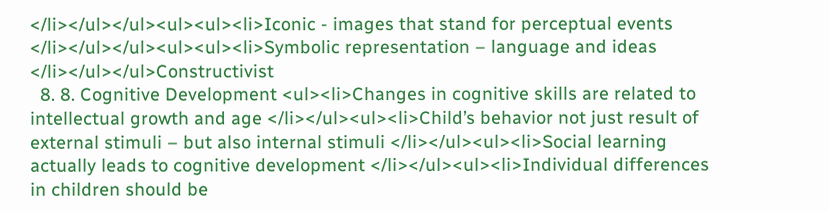</li></ul></ul><ul><ul><li>Iconic - images that stand for perceptual events </li></ul></ul><ul><ul><li>Symbolic representation – language and ideas </li></ul></ul>Constructivist
  8. 8. Cognitive Development <ul><li>Changes in cognitive skills are related to intellectual growth and age </li></ul><ul><li>Child’s behavior not just result of external stimuli – but also internal stimuli </li></ul><ul><li>Social learning actually leads to cognitive development </li></ul><ul><li>Individual differences in children should be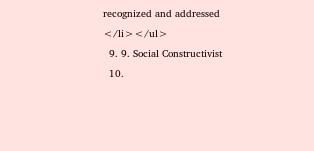recognized and addressed </li></ul>
  9. 9. Social Constructivist
  10.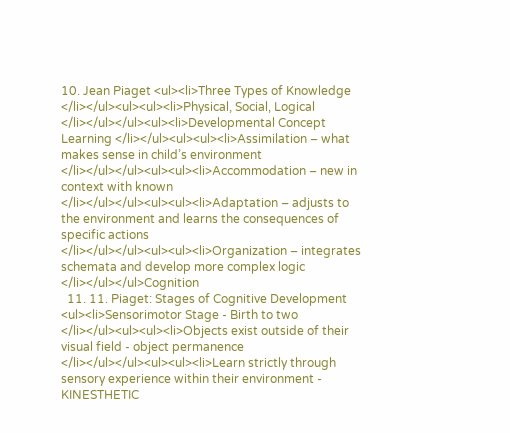10. Jean Piaget <ul><li>Three Types of Knowledge </li></ul><ul><ul><li>Physical, Social, Logical </li></ul></ul><ul><li>Developmental Concept Learning </li></ul><ul><ul><li>Assimilation – what makes sense in child’s environment </li></ul></ul><ul><ul><li>Accommodation – new in context with known </li></ul></ul><ul><ul><li>Adaptation – adjusts to the environment and learns the consequences of specific actions </li></ul></ul><ul><ul><li>Organization – integrates schemata and develop more complex logic </li></ul></ul>Cognition
  11. 11. Piaget: Stages of Cognitive Development <ul><li>Sensorimotor Stage - Birth to two </li></ul><ul><ul><li>Objects exist outside of their visual field - object permanence </li></ul></ul><ul><ul><li>Learn strictly through sensory experience within their environment - KINESTHETIC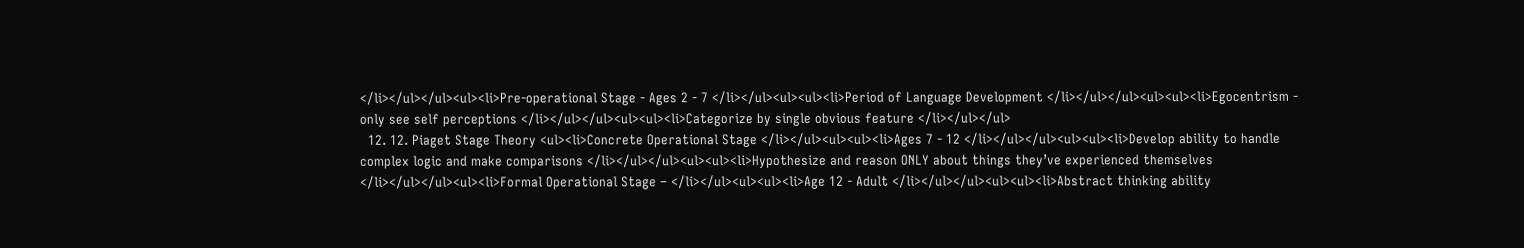</li></ul></ul><ul><li>Pre-operational Stage - Ages 2 - 7 </li></ul><ul><ul><li>Period of Language Development </li></ul></ul><ul><ul><li>Egocentrism - only see self perceptions </li></ul></ul><ul><ul><li>Categorize by single obvious feature </li></ul></ul>
  12. 12. Piaget Stage Theory <ul><li>Concrete Operational Stage </li></ul><ul><ul><li>Ages 7 - 12 </li></ul></ul><ul><ul><li>Develop ability to handle complex logic and make comparisons </li></ul></ul><ul><ul><li>Hypothesize and reason ONLY about things they’ve experienced themselves </li></ul></ul><ul><li>Formal Operational Stage – </li></ul><ul><ul><li>Age 12 - Adult </li></ul></ul><ul><ul><li>Abstract thinking ability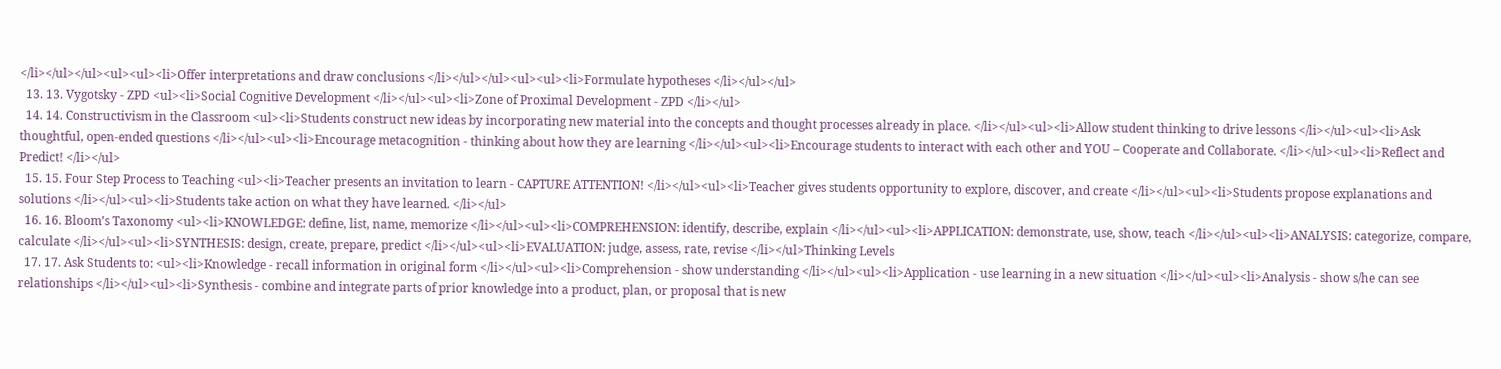</li></ul></ul><ul><ul><li>Offer interpretations and draw conclusions </li></ul></ul><ul><ul><li>Formulate hypotheses </li></ul></ul>
  13. 13. Vygotsky - ZPD <ul><li>Social Cognitive Development </li></ul><ul><li>Zone of Proximal Development - ZPD </li></ul>
  14. 14. Constructivism in the Classroom <ul><li>Students construct new ideas by incorporating new material into the concepts and thought processes already in place. </li></ul><ul><li>Allow student thinking to drive lessons </li></ul><ul><li>Ask thoughtful, open-ended questions </li></ul><ul><li>Encourage metacognition - thinking about how they are learning </li></ul><ul><li>Encourage students to interact with each other and YOU – Cooperate and Collaborate. </li></ul><ul><li>Reflect and Predict! </li></ul>
  15. 15. Four Step Process to Teaching <ul><li>Teacher presents an invitation to learn - CAPTURE ATTENTION! </li></ul><ul><li>Teacher gives students opportunity to explore, discover, and create </li></ul><ul><li>Students propose explanations and solutions </li></ul><ul><li>Students take action on what they have learned. </li></ul>
  16. 16. Bloom’s Taxonomy <ul><li>KNOWLEDGE: define, list, name, memorize </li></ul><ul><li>COMPREHENSION: identify, describe, explain </li></ul><ul><li>APPLICATION: demonstrate, use, show, teach </li></ul><ul><li>ANALYSIS: categorize, compare, calculate </li></ul><ul><li>SYNTHESIS: design, create, prepare, predict </li></ul><ul><li>EVALUATION: judge, assess, rate, revise </li></ul>Thinking Levels
  17. 17. Ask Students to: <ul><li>Knowledge - recall information in original form </li></ul><ul><li>Comprehension - show understanding </li></ul><ul><li>Application - use learning in a new situation </li></ul><ul><li>Analysis - show s/he can see relationships </li></ul><ul><li>Synthesis - combine and integrate parts of prior knowledge into a product, plan, or proposal that is new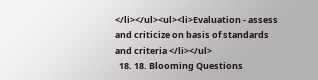</li></ul><ul><li>Evaluation - assess and criticize on basis of standards and criteria </li></ul>
  18. 18. Blooming Questions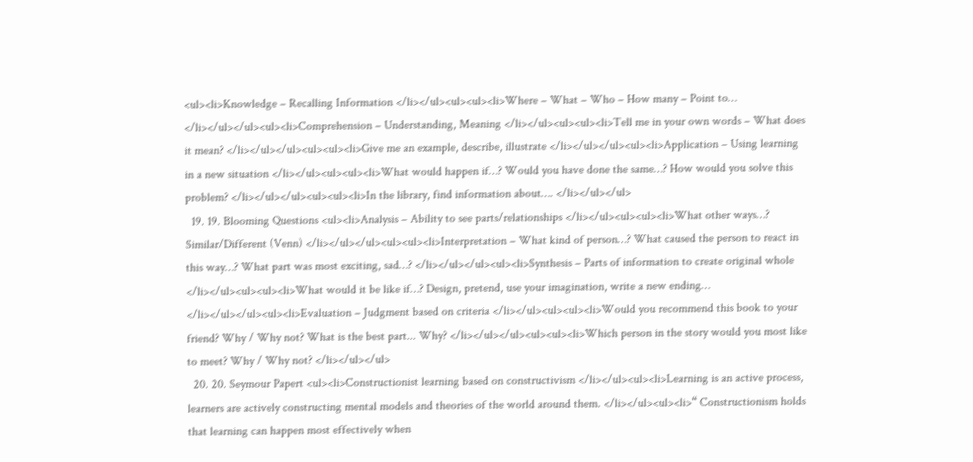<ul><li>Knowledge – Recalling Information </li></ul><ul><ul><li>Where – What – Who – How many – Point to… </li></ul></ul><ul><li>Comprehension – Understanding, Meaning </li></ul><ul><ul><li>Tell me in your own words – What does it mean? </li></ul></ul><ul><ul><li>Give me an example, describe, illustrate </li></ul></ul><ul><li>Application – Using learning in a new situation </li></ul><ul><ul><li>What would happen if…? Would you have done the same…? How would you solve this problem? </li></ul></ul><ul><ul><li>In the library, find information about…. </li></ul></ul>
  19. 19. Blooming Questions <ul><li>Analysis – Ability to see parts/relationships </li></ul><ul><ul><li>What other ways…? Similar/Different (Venn) </li></ul></ul><ul><ul><li>Interpretation – What kind of person…? What caused the person to react in this way…? What part was most exciting, sad…? </li></ul></ul><ul><li>Synthesis – Parts of information to create original whole </li></ul><ul><ul><li>What would it be like if…? Design, pretend, use your imagination, write a new ending… </li></ul></ul><ul><li>Evaluation – Judgment based on criteria </li></ul><ul><ul><li>Would you recommend this book to your friend? Why / Why not? What is the best part... Why? </li></ul></ul><ul><ul><li>Which person in the story would you most like to meet? Why / Why not? </li></ul></ul>
  20. 20. Seymour Papert <ul><li>Constructionist learning based on constructivism </li></ul><ul><li>Learning is an active process, learners are actively constructing mental models and theories of the world around them. </li></ul><ul><li>“ Constructionism holds that learning can happen most effectively when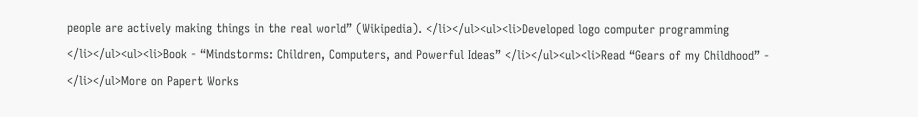people are actively making things in the real world” (Wikipedia). </li></ul><ul><li>Developed logo computer programming </li></ul><ul><li>Book - “Mindstorms: Children, Computers, and Powerful Ideas” </li></ul><ul><li>Read “Gears of my Childhood” - </li></ul>More on Papert Works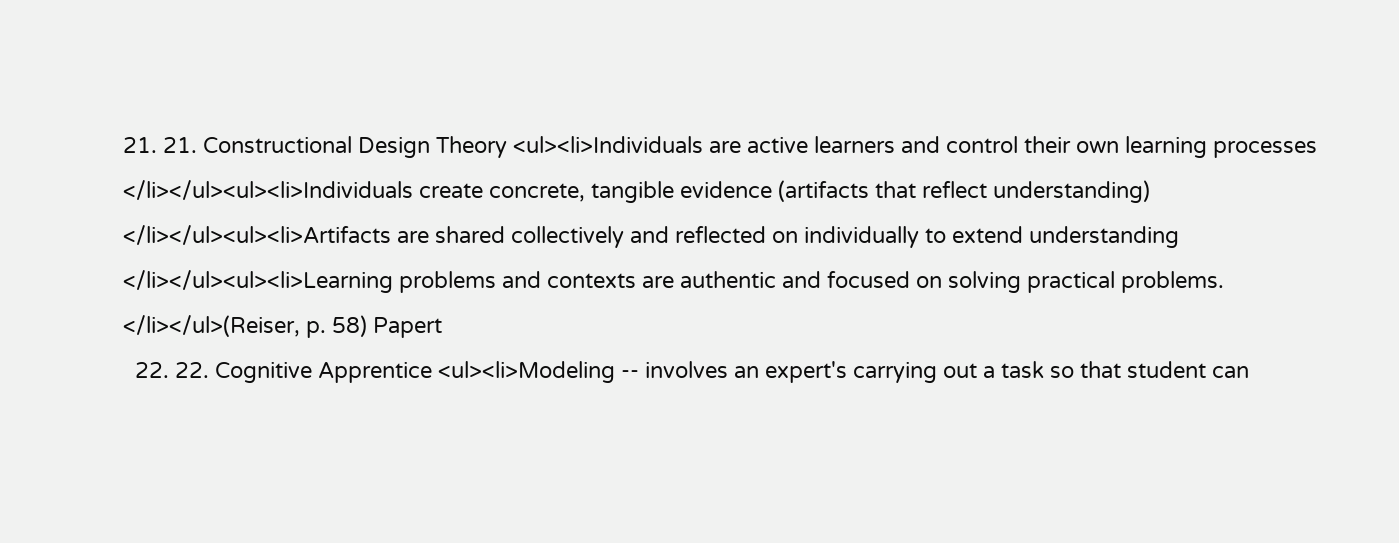21. 21. Constructional Design Theory <ul><li>Individuals are active learners and control their own learning processes </li></ul><ul><li>Individuals create concrete, tangible evidence (artifacts that reflect understanding) </li></ul><ul><li>Artifacts are shared collectively and reflected on individually to extend understanding </li></ul><ul><li>Learning problems and contexts are authentic and focused on solving practical problems. </li></ul>(Reiser, p. 58) Papert
  22. 22. Cognitive Apprentice <ul><li>Modeling -- involves an expert's carrying out a task so that student can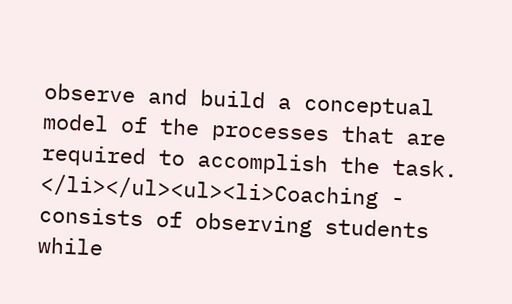observe and build a conceptual model of the processes that are required to accomplish the task. </li></ul><ul><li>Coaching - consists of observing students while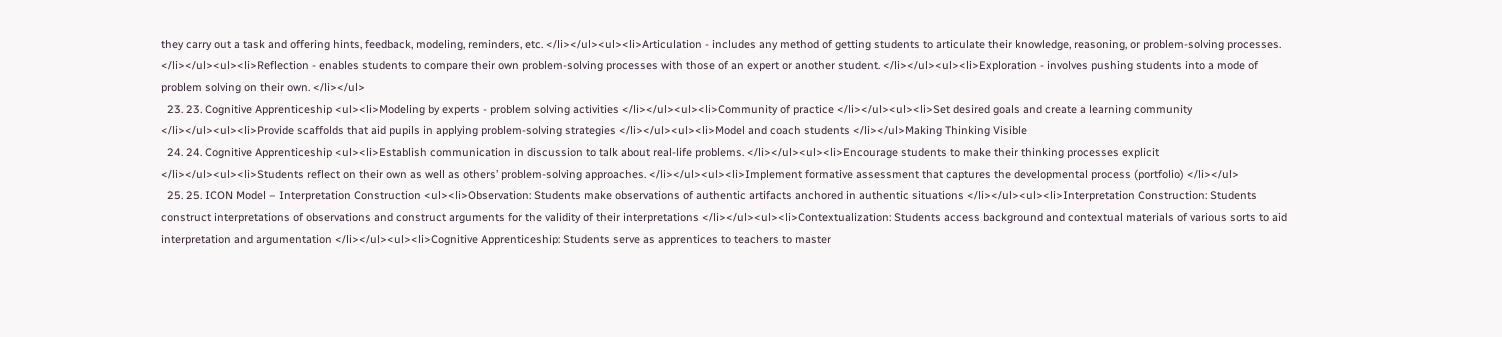they carry out a task and offering hints, feedback, modeling, reminders, etc. </li></ul><ul><li>Articulation - includes any method of getting students to articulate their knowledge, reasoning, or problem-solving processes. </li></ul><ul><li>Reflection - enables students to compare their own problem-solving processes with those of an expert or another student. </li></ul><ul><li>Exploration - involves pushing students into a mode of problem solving on their own. </li></ul>
  23. 23. Cognitive Apprenticeship <ul><li>Modeling by experts - problem solving activities </li></ul><ul><li>Community of practice </li></ul><ul><li>Set desired goals and create a learning community </li></ul><ul><li>Provide scaffolds that aid pupils in applying problem-solving strategies </li></ul><ul><li>Model and coach students </li></ul>Making Thinking Visible
  24. 24. Cognitive Apprenticeship <ul><li>Establish communication in discussion to talk about real-life problems. </li></ul><ul><li>Encourage students to make their thinking processes explicit </li></ul><ul><li>Students reflect on their own as well as others’ problem-solving approaches. </li></ul><ul><li>Implement formative assessment that captures the developmental process (portfolio) </li></ul>
  25. 25. ICON Model – Interpretation Construction <ul><li>Observation: Students make observations of authentic artifacts anchored in authentic situations </li></ul><ul><li>Interpretation Construction: Students construct interpretations of observations and construct arguments for the validity of their interpretations </li></ul><ul><li>Contextualization: Students access background and contextual materials of various sorts to aid interpretation and argumentation </li></ul><ul><li>Cognitive Apprenticeship: Students serve as apprentices to teachers to master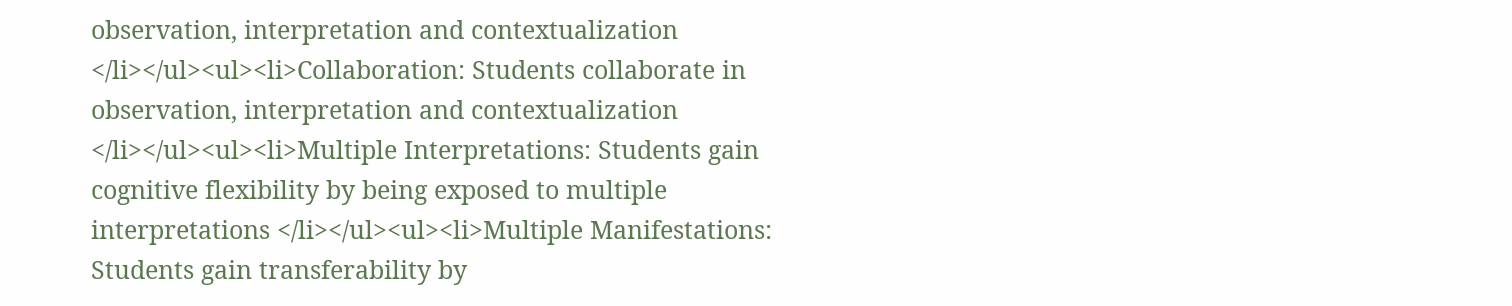observation, interpretation and contextualization </li></ul><ul><li>Collaboration: Students collaborate in observation, interpretation and contextualization </li></ul><ul><li>Multiple Interpretations: Students gain cognitive flexibility by being exposed to multiple interpretations </li></ul><ul><li>Multiple Manifestations: Students gain transferability by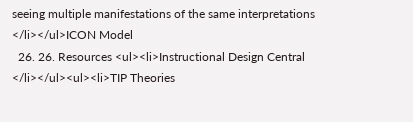seeing multiple manifestations of the same interpretations </li></ul>ICON Model
  26. 26. Resources <ul><li>Instructional Design Central </li></ul><ul><li>TIP Theories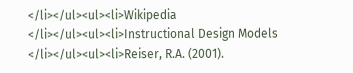</li></ul><ul><li>Wikipedia </li></ul><ul><li>Instructional Design Models </li></ul><ul><li>Reiser, R.A. (2001).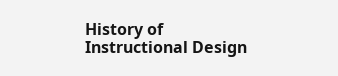History of Instructional Design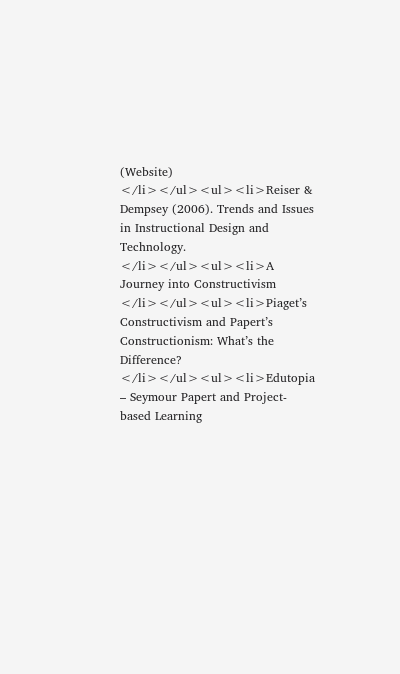(Website) </li></ul><ul><li>Reiser & Dempsey (2006). Trends and Issues in Instructional Design and Technology. </li></ul><ul><li>A Journey into Constructivism </li></ul><ul><li>Piaget’s Constructivism and Papert’s Constructionism: What’s the Difference? </li></ul><ul><li>Edutopia – Seymour Papert and Project-based Learning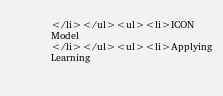</li></ul><ul><li>ICON Model </li></ul><ul><li>Applying Learning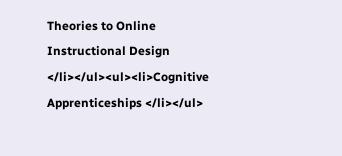Theories to Online Instructional Design </li></ul><ul><li>Cognitive Apprenticeships </li></ul>